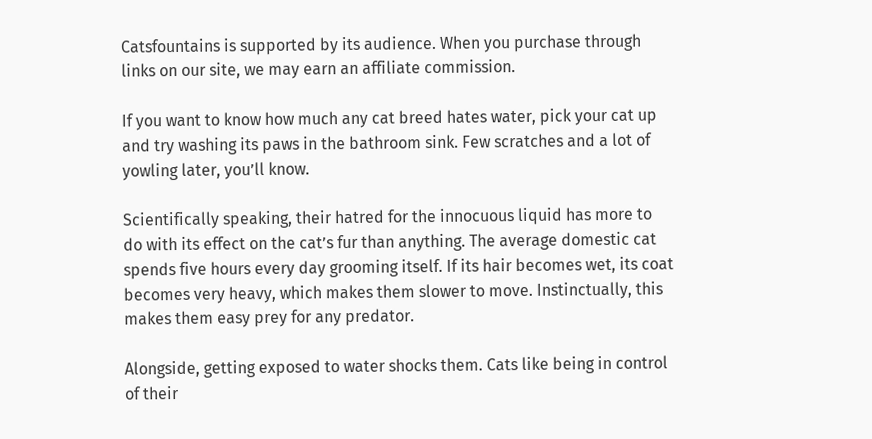Catsfountains is supported by its audience. When you purchase through links on our site, we may earn an affiliate commission.

If you want to know how much any cat breed hates water, pick your cat up and try washing its paws in the bathroom sink. Few scratches and a lot of yowling later, you’ll know.

Scientifically speaking, their hatred for the innocuous liquid has more to do with its effect on the cat’s fur than anything. The average domestic cat spends five hours every day grooming itself. If its hair becomes wet, its coat becomes very heavy, which makes them slower to move. Instinctually, this makes them easy prey for any predator.

Alongside, getting exposed to water shocks them. Cats like being in control of their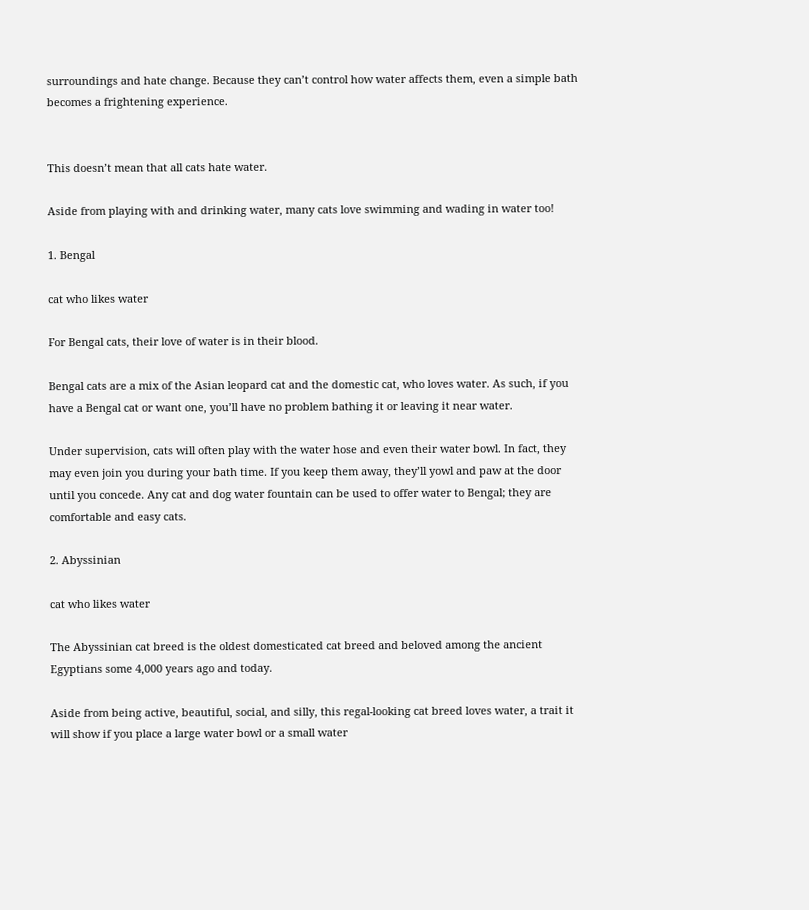surroundings and hate change. Because they can’t control how water affects them, even a simple bath becomes a frightening experience.


This doesn’t mean that all cats hate water.

Aside from playing with and drinking water, many cats love swimming and wading in water too!

1. Bengal

cat who likes water

For Bengal cats, their love of water is in their blood.

Bengal cats are a mix of the Asian leopard cat and the domestic cat, who loves water. As such, if you have a Bengal cat or want one, you’ll have no problem bathing it or leaving it near water.

Under supervision, cats will often play with the water hose and even their water bowl. In fact, they may even join you during your bath time. If you keep them away, they’ll yowl and paw at the door until you concede. Any cat and dog water fountain can be used to offer water to Bengal; they are comfortable and easy cats.

2. Abyssinian

cat who likes water

The Abyssinian cat breed is the oldest domesticated cat breed and beloved among the ancient Egyptians some 4,000 years ago and today.

Aside from being active, beautiful, social, and silly, this regal-looking cat breed loves water, a trait it will show if you place a large water bowl or a small water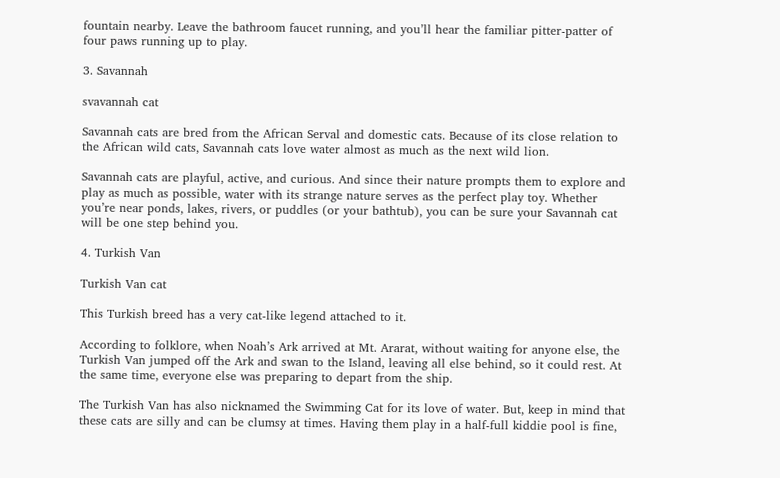fountain nearby. Leave the bathroom faucet running, and you’ll hear the familiar pitter-patter of four paws running up to play.

3. Savannah

svavannah cat

Savannah cats are bred from the African Serval and domestic cats. Because of its close relation to the African wild cats, Savannah cats love water almost as much as the next wild lion.

Savannah cats are playful, active, and curious. And since their nature prompts them to explore and play as much as possible, water with its strange nature serves as the perfect play toy. Whether you’re near ponds, lakes, rivers, or puddles (or your bathtub), you can be sure your Savannah cat will be one step behind you.

4. Turkish Van

Turkish Van cat

This Turkish breed has a very cat-like legend attached to it.

According to folklore, when Noah’s Ark arrived at Mt. Ararat, without waiting for anyone else, the Turkish Van jumped off the Ark and swan to the Island, leaving all else behind, so it could rest. At the same time, everyone else was preparing to depart from the ship.

The Turkish Van has also nicknamed the Swimming Cat for its love of water. But, keep in mind that these cats are silly and can be clumsy at times. Having them play in a half-full kiddie pool is fine,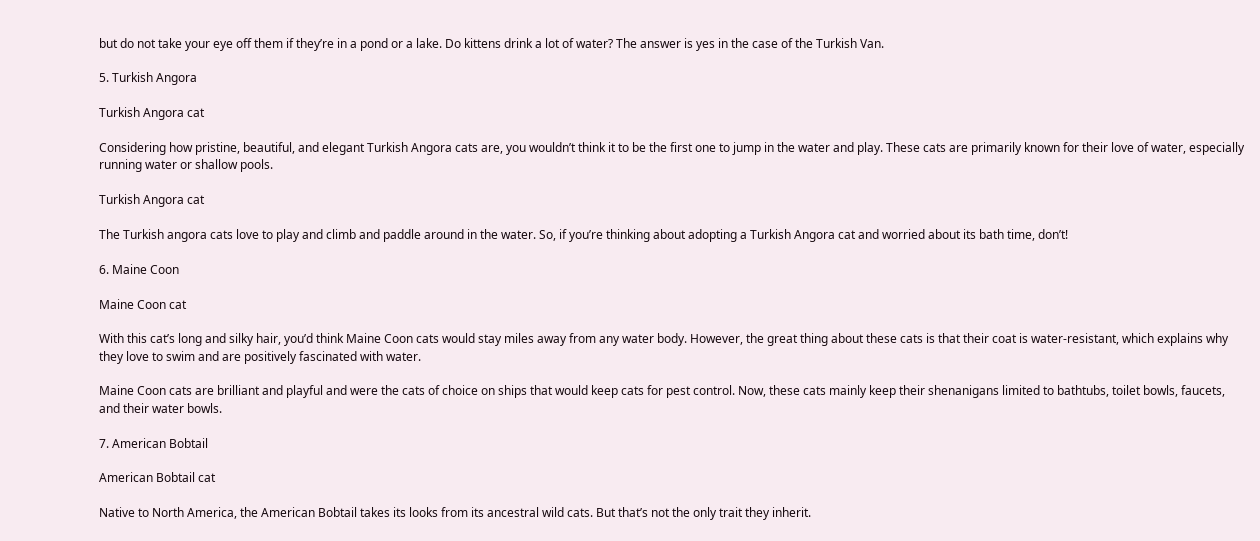but do not take your eye off them if they’re in a pond or a lake. Do kittens drink a lot of water? The answer is yes in the case of the Turkish Van.

5. Turkish Angora

Turkish Angora cat

Considering how pristine, beautiful, and elegant Turkish Angora cats are, you wouldn’t think it to be the first one to jump in the water and play. These cats are primarily known for their love of water, especially running water or shallow pools.

Turkish Angora cat

The Turkish angora cats love to play and climb and paddle around in the water. So, if you’re thinking about adopting a Turkish Angora cat and worried about its bath time, don’t!

6. Maine Coon

Maine Coon cat

With this cat’s long and silky hair, you’d think Maine Coon cats would stay miles away from any water body. However, the great thing about these cats is that their coat is water-resistant, which explains why they love to swim and are positively fascinated with water.

Maine Coon cats are brilliant and playful and were the cats of choice on ships that would keep cats for pest control. Now, these cats mainly keep their shenanigans limited to bathtubs, toilet bowls, faucets, and their water bowls.

7. American Bobtail

American Bobtail cat

Native to North America, the American Bobtail takes its looks from its ancestral wild cats. But that’s not the only trait they inherit.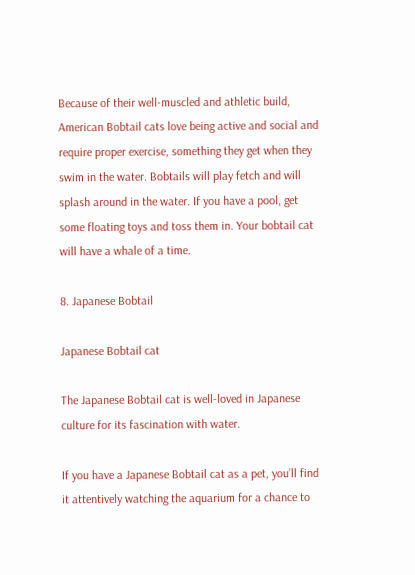Because of their well-muscled and athletic build, American Bobtail cats love being active and social and require proper exercise, something they get when they swim in the water. Bobtails will play fetch and will splash around in the water. If you have a pool, get some floating toys and toss them in. Your bobtail cat will have a whale of a time.

8. Japanese Bobtail

Japanese Bobtail cat

The Japanese Bobtail cat is well-loved in Japanese culture for its fascination with water.

If you have a Japanese Bobtail cat as a pet, you’ll find it attentively watching the aquarium for a chance to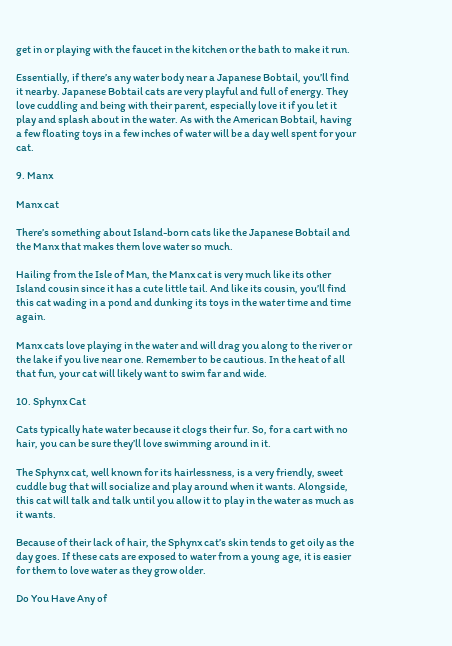get in or playing with the faucet in the kitchen or the bath to make it run.

Essentially, if there’s any water body near a Japanese Bobtail, you’ll find it nearby. Japanese Bobtail cats are very playful and full of energy. They love cuddling and being with their parent, especially love it if you let it play and splash about in the water. As with the American Bobtail, having a few floating toys in a few inches of water will be a day well spent for your cat.

9. Manx

Manx cat

There’s something about Island-born cats like the Japanese Bobtail and the Manx that makes them love water so much.

Hailing from the Isle of Man, the Manx cat is very much like its other Island cousin since it has a cute little tail. And like its cousin, you’ll find this cat wading in a pond and dunking its toys in the water time and time again.

Manx cats love playing in the water and will drag you along to the river or the lake if you live near one. Remember to be cautious. In the heat of all that fun, your cat will likely want to swim far and wide.

10. Sphynx Cat

Cats typically hate water because it clogs their fur. So, for a cart with no hair, you can be sure they’ll love swimming around in it.

The Sphynx cat, well known for its hairlessness, is a very friendly, sweet cuddle bug that will socialize and play around when it wants. Alongside, this cat will talk and talk until you allow it to play in the water as much as it wants.

Because of their lack of hair, the Sphynx cat’s skin tends to get oily as the day goes. If these cats are exposed to water from a young age, it is easier for them to love water as they grow older.

Do You Have Any of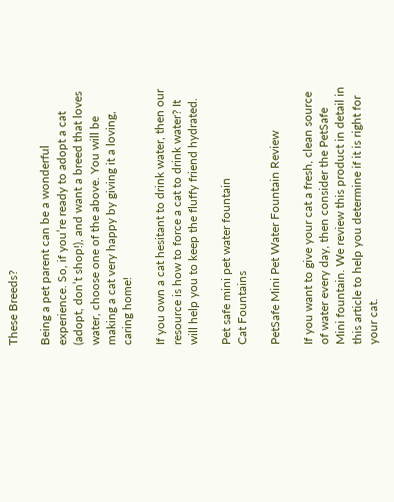These Breeds?

Being a pet parent can be a wonderful experience. So, if you’re ready to adopt a cat (adopt, don’t shop!), and want a breed that loves water, choose one of the above. You will be making a cat very happy by giving it a loving, caring home!

If you own a cat hesitant to drink water, then our resource is how to force a cat to drink water? It will help you to keep the fluffy friend hydrated.

Pet safe mini pet water fountain
Cat Fountains

PetSafe Mini Pet Water Fountain Review

If you want to give your cat a fresh, clean source of water every day, then consider the PetSafe Mini fountain. We review this product in detail in this article to help you determine if it is right for your cat.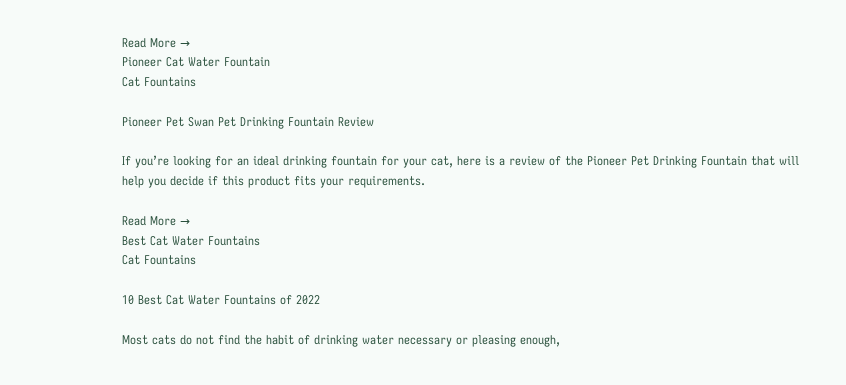Read More →
Pioneer Cat Water Fountain
Cat Fountains

Pioneer Pet Swan Pet Drinking Fountain Review

If you’re looking for an ideal drinking fountain for your cat, here is a review of the Pioneer Pet Drinking Fountain that will help you decide if this product fits your requirements.

Read More →
Best Cat Water Fountains
Cat Fountains

10 Best Cat Water Fountains of 2022

Most cats do not find the habit of drinking water necessary or pleasing enough,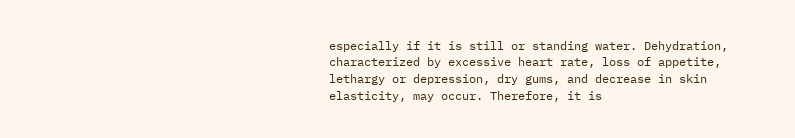especially if it is still or standing water. Dehydration, characterized by excessive heart rate, loss of appetite, lethargy or depression, dry gums, and decrease in skin elasticity, may occur. Therefore, it is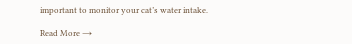important to monitor your cat’s water intake.

Read More →